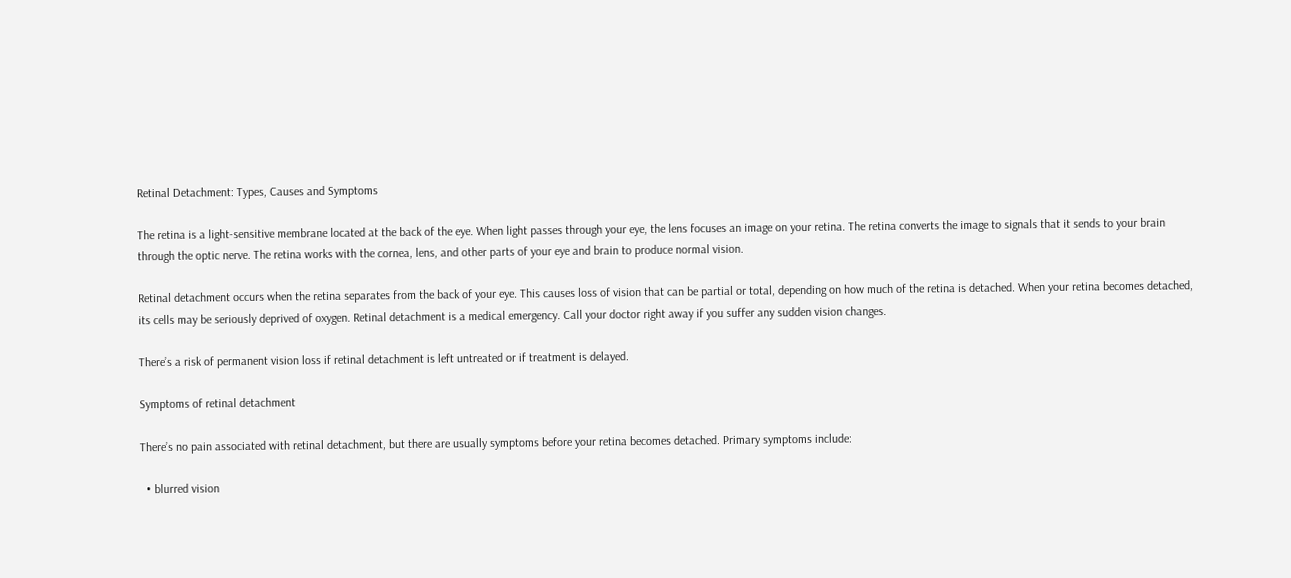Retinal Detachment: Types, Causes and Symptoms

The retina is a light-sensitive membrane located at the back of the eye. When light passes through your eye, the lens focuses an image on your retina. The retina converts the image to signals that it sends to your brain through the optic nerve. The retina works with the cornea, lens, and other parts of your eye and brain to produce normal vision.

Retinal detachment occurs when the retina separates from the back of your eye. This causes loss of vision that can be partial or total, depending on how much of the retina is detached. When your retina becomes detached, its cells may be seriously deprived of oxygen. Retinal detachment is a medical emergency. Call your doctor right away if you suffer any sudden vision changes.

There’s a risk of permanent vision loss if retinal detachment is left untreated or if treatment is delayed.

Symptoms of retinal detachment

There’s no pain associated with retinal detachment, but there are usually symptoms before your retina becomes detached. Primary symptoms include:

  • blurred vision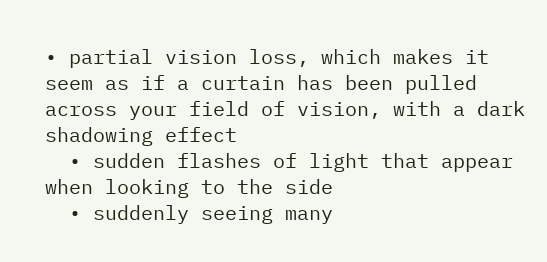• partial vision loss, which makes it seem as if a curtain has been pulled across your field of vision, with a dark shadowing effect
  • sudden flashes of light that appear when looking to the side
  • suddenly seeing many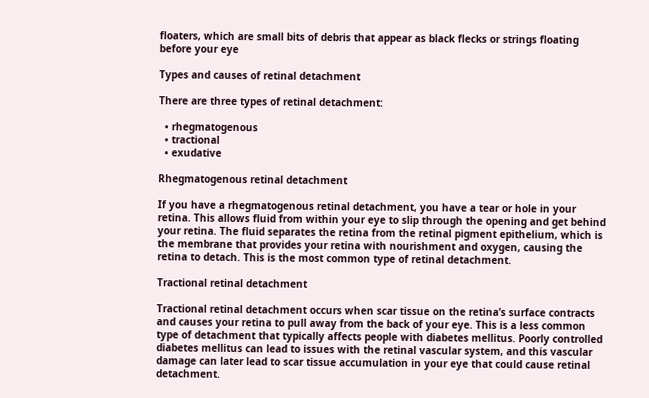floaters, which are small bits of debris that appear as black flecks or strings floating before your eye

Types and causes of retinal detachment

There are three types of retinal detachment:

  • rhegmatogenous
  • tractional
  • exudative

Rhegmatogenous retinal detachment

If you have a rhegmatogenous retinal detachment, you have a tear or hole in your retina. This allows fluid from within your eye to slip through the opening and get behind your retina. The fluid separates the retina from the retinal pigment epithelium, which is the membrane that provides your retina with nourishment and oxygen, causing the retina to detach. This is the most common type of retinal detachment.

Tractional retinal detachment

Tractional retinal detachment occurs when scar tissue on the retina’s surface contracts and causes your retina to pull away from the back of your eye. This is a less common type of detachment that typically affects people with diabetes mellitus. Poorly controlled diabetes mellitus can lead to issues with the retinal vascular system, and this vascular damage can later lead to scar tissue accumulation in your eye that could cause retinal detachment.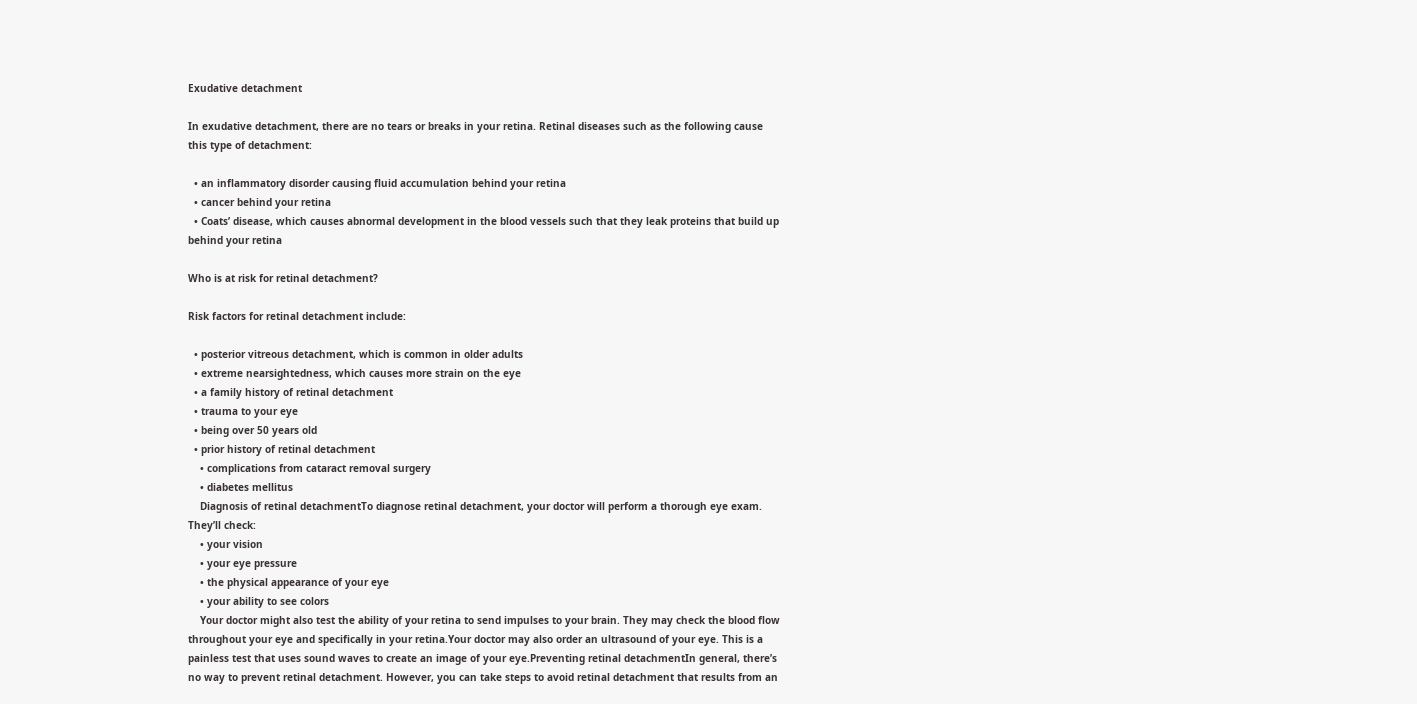Exudative detachment

In exudative detachment, there are no tears or breaks in your retina. Retinal diseases such as the following cause this type of detachment:

  • an inflammatory disorder causing fluid accumulation behind your retina
  • cancer behind your retina
  • Coats’ disease, which causes abnormal development in the blood vessels such that they leak proteins that build up behind your retina

Who is at risk for retinal detachment?

Risk factors for retinal detachment include:

  • posterior vitreous detachment, which is common in older adults
  • extreme nearsightedness, which causes more strain on the eye
  • a family history of retinal detachment
  • trauma to your eye
  • being over 50 years old
  • prior history of retinal detachment
    • complications from cataract removal surgery
    • diabetes mellitus
    Diagnosis of retinal detachmentTo diagnose retinal detachment, your doctor will perform a thorough eye exam. They’ll check:
    • your vision
    • your eye pressure
    • the physical appearance of your eye
    • your ability to see colors
    Your doctor might also test the ability of your retina to send impulses to your brain. They may check the blood flow throughout your eye and specifically in your retina.Your doctor may also order an ultrasound of your eye. This is a painless test that uses sound waves to create an image of your eye.Preventing retinal detachmentIn general, there’s no way to prevent retinal detachment. However, you can take steps to avoid retinal detachment that results from an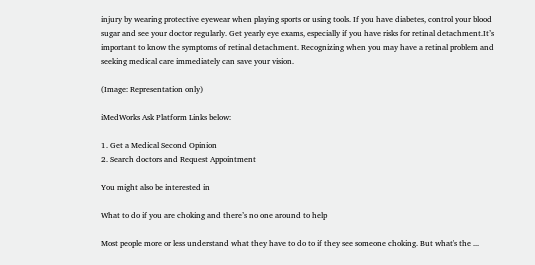injury by wearing protective eyewear when playing sports or using tools. If you have diabetes, control your blood sugar and see your doctor regularly. Get yearly eye exams, especially if you have risks for retinal detachment.It’s important to know the symptoms of retinal detachment. Recognizing when you may have a retinal problem and seeking medical care immediately can save your vision.

(Image: Representation only)

iMedWorks Ask Platform Links below:

1. Get a Medical Second Opinion
2. Search doctors and Request Appointment

You might also be interested in

What to do if you are choking and there’s no one around to help

Most people more or less understand what they have to do to if they see someone choking. But what's the ...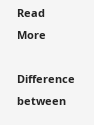Read More

Difference between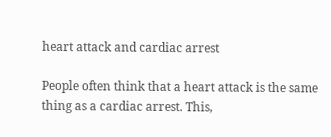heart attack and cardiac arrest

People often think that a heart attack is the same thing as a cardiac arrest. This,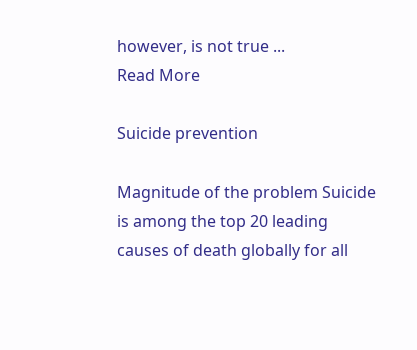however, is not true ...
Read More

Suicide prevention

Magnitude of the problem Suicide is among the top 20 leading causes of death globally for all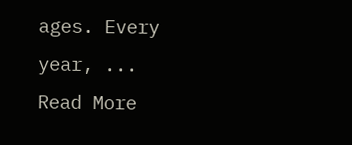ages. Every year, ...
Read More